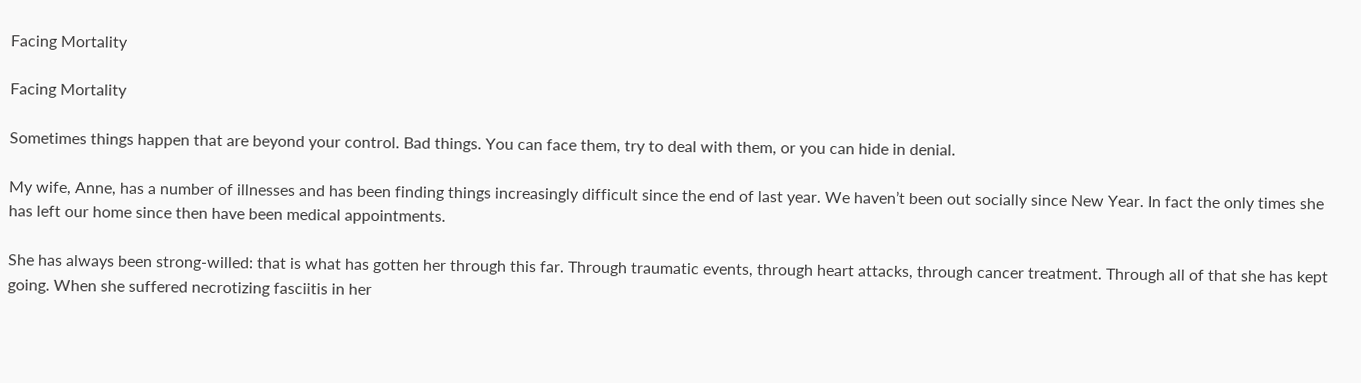Facing Mortality

Facing Mortality

Sometimes things happen that are beyond your control. Bad things. You can face them, try to deal with them, or you can hide in denial.

My wife, Anne, has a number of illnesses and has been finding things increasingly difficult since the end of last year. We haven’t been out socially since New Year. In fact the only times she has left our home since then have been medical appointments.

She has always been strong-willed: that is what has gotten her through this far. Through traumatic events, through heart attacks, through cancer treatment. Through all of that she has kept going. When she suffered necrotizing fasciitis in her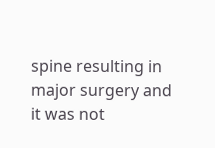spine resulting in major surgery and it was not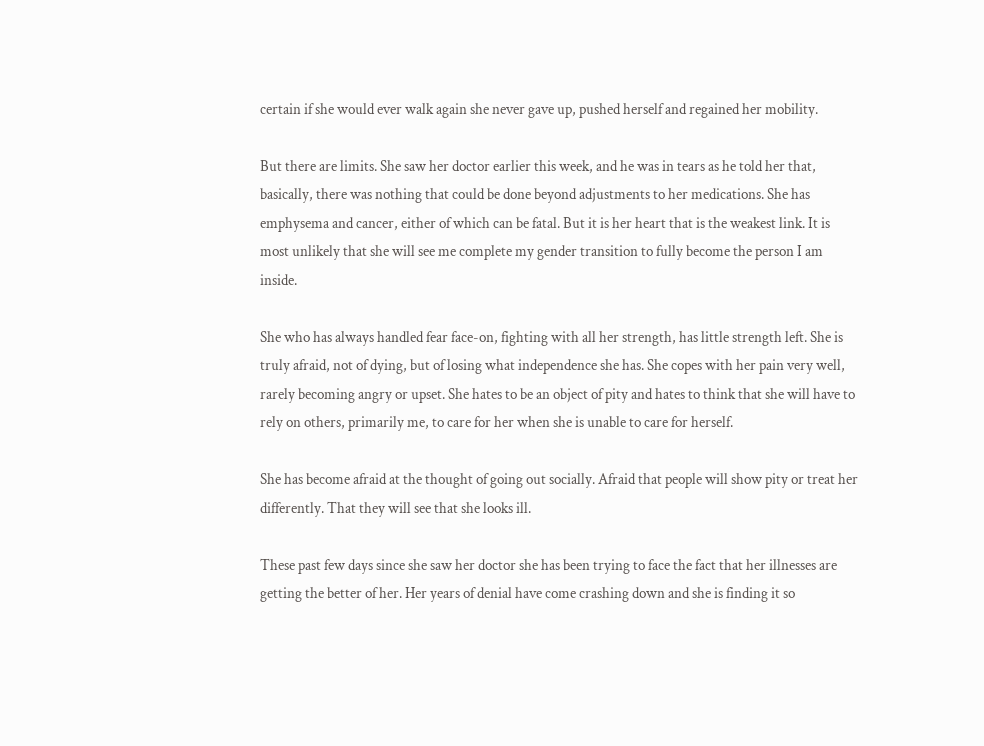certain if she would ever walk again she never gave up, pushed herself and regained her mobility.

But there are limits. She saw her doctor earlier this week, and he was in tears as he told her that, basically, there was nothing that could be done beyond adjustments to her medications. She has emphysema and cancer, either of which can be fatal. But it is her heart that is the weakest link. It is most unlikely that she will see me complete my gender transition to fully become the person I am inside.

She who has always handled fear face-on, fighting with all her strength, has little strength left. She is truly afraid, not of dying, but of losing what independence she has. She copes with her pain very well, rarely becoming angry or upset. She hates to be an object of pity and hates to think that she will have to rely on others, primarily me, to care for her when she is unable to care for herself.

She has become afraid at the thought of going out socially. Afraid that people will show pity or treat her differently. That they will see that she looks ill.

These past few days since she saw her doctor she has been trying to face the fact that her illnesses are getting the better of her. Her years of denial have come crashing down and she is finding it so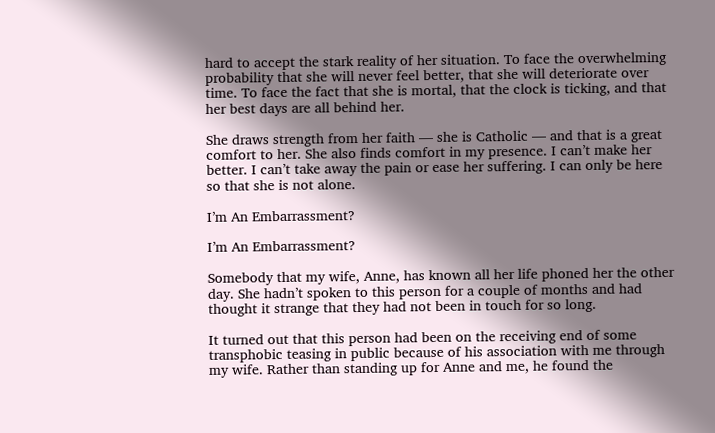hard to accept the stark reality of her situation. To face the overwhelming probability that she will never feel better, that she will deteriorate over time. To face the fact that she is mortal, that the clock is ticking, and that her best days are all behind her.

She draws strength from her faith — she is Catholic — and that is a great comfort to her. She also finds comfort in my presence. I can’t make her better. I can’t take away the pain or ease her suffering. I can only be here so that she is not alone.

I’m An Embarrassment?

I’m An Embarrassment?

Somebody that my wife, Anne, has known all her life phoned her the other day. She hadn’t spoken to this person for a couple of months and had thought it strange that they had not been in touch for so long.

It turned out that this person had been on the receiving end of some transphobic teasing in public because of his association with me through my wife. Rather than standing up for Anne and me, he found the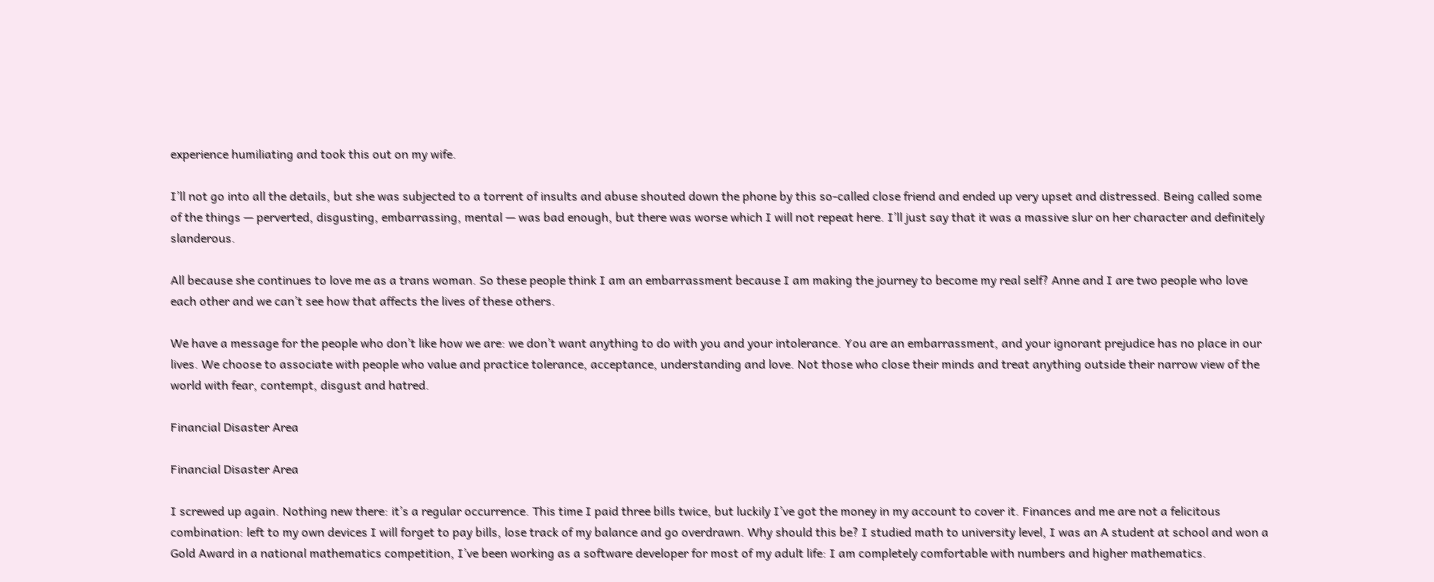experience humiliating and took this out on my wife.

I’ll not go into all the details, but she was subjected to a torrent of insults and abuse shouted down the phone by this so-called close friend and ended up very upset and distressed. Being called some of the things — perverted, disgusting, embarrassing, mental — was bad enough, but there was worse which I will not repeat here. I’ll just say that it was a massive slur on her character and definitely slanderous.

All because she continues to love me as a trans woman. So these people think I am an embarrassment because I am making the journey to become my real self? Anne and I are two people who love each other and we can’t see how that affects the lives of these others.

We have a message for the people who don’t like how we are: we don’t want anything to do with you and your intolerance. You are an embarrassment, and your ignorant prejudice has no place in our lives. We choose to associate with people who value and practice tolerance, acceptance, understanding and love. Not those who close their minds and treat anything outside their narrow view of the world with fear, contempt, disgust and hatred.

Financial Disaster Area

Financial Disaster Area

I screwed up again. Nothing new there: it’s a regular occurrence. This time I paid three bills twice, but luckily I’ve got the money in my account to cover it. Finances and me are not a felicitous combination: left to my own devices I will forget to pay bills, lose track of my balance and go overdrawn. Why should this be? I studied math to university level, I was an A student at school and won a Gold Award in a national mathematics competition, I’ve been working as a software developer for most of my adult life: I am completely comfortable with numbers and higher mathematics.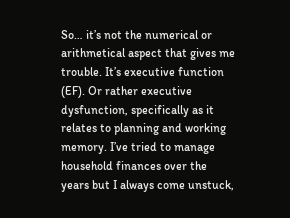So… it’s not the numerical or arithmetical aspect that gives me trouble. It’s executive function (EF). Or rather executive dysfunction, specifically as it relates to planning and working memory. I’ve tried to manage household finances over the years but I always come unstuck,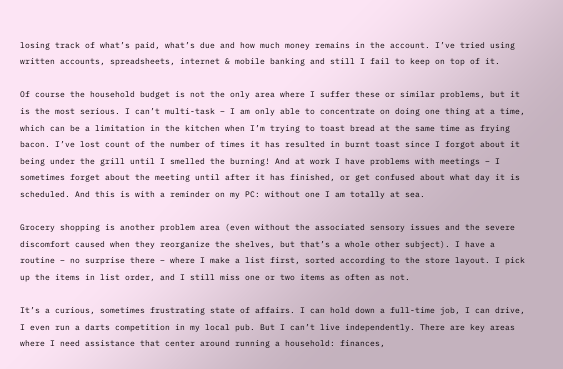losing track of what’s paid, what’s due and how much money remains in the account. I’ve tried using written accounts, spreadsheets, internet & mobile banking and still I fail to keep on top of it.

Of course the household budget is not the only area where I suffer these or similar problems, but it is the most serious. I can’t multi-task – I am only able to concentrate on doing one thing at a time, which can be a limitation in the kitchen when I’m trying to toast bread at the same time as frying bacon. I’ve lost count of the number of times it has resulted in burnt toast since I forgot about it being under the grill until I smelled the burning! And at work I have problems with meetings – I sometimes forget about the meeting until after it has finished, or get confused about what day it is scheduled. And this is with a reminder on my PC: without one I am totally at sea.

Grocery shopping is another problem area (even without the associated sensory issues and the severe discomfort caused when they reorganize the shelves, but that’s a whole other subject). I have a routine – no surprise there – where I make a list first, sorted according to the store layout. I pick up the items in list order, and I still miss one or two items as often as not.

It’s a curious, sometimes frustrating state of affairs. I can hold down a full-time job, I can drive, I even run a darts competition in my local pub. But I can’t live independently. There are key areas where I need assistance that center around running a household: finances,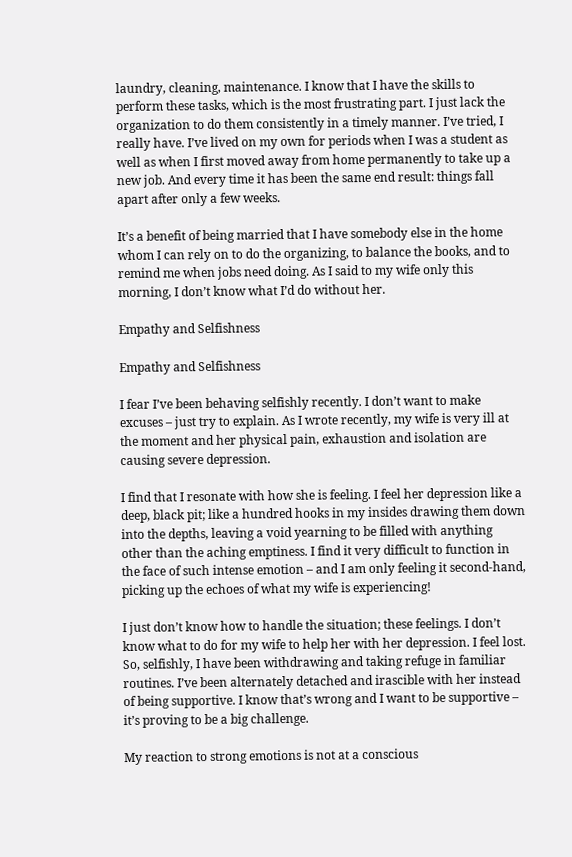laundry, cleaning, maintenance. I know that I have the skills to perform these tasks, which is the most frustrating part. I just lack the organization to do them consistently in a timely manner. I’ve tried, I really have. I’ve lived on my own for periods when I was a student as well as when I first moved away from home permanently to take up a new job. And every time it has been the same end result: things fall apart after only a few weeks.

It’s a benefit of being married that I have somebody else in the home whom I can rely on to do the organizing, to balance the books, and to remind me when jobs need doing. As I said to my wife only this morning, I don’t know what I’d do without her.

Empathy and Selfishness

Empathy and Selfishness

I fear I’ve been behaving selfishly recently. I don’t want to make excuses – just try to explain. As I wrote recently, my wife is very ill at the moment and her physical pain, exhaustion and isolation are causing severe depression.

I find that I resonate with how she is feeling. I feel her depression like a deep, black pit; like a hundred hooks in my insides drawing them down into the depths, leaving a void yearning to be filled with anything other than the aching emptiness. I find it very difficult to function in the face of such intense emotion – and I am only feeling it second-hand, picking up the echoes of what my wife is experiencing!

I just don’t know how to handle the situation; these feelings. I don’t know what to do for my wife to help her with her depression. I feel lost. So, selfishly, I have been withdrawing and taking refuge in familiar routines. I’ve been alternately detached and irascible with her instead of being supportive. I know that’s wrong and I want to be supportive – it’s proving to be a big challenge.

My reaction to strong emotions is not at a conscious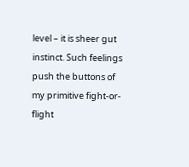level – it is sheer gut instinct. Such feelings push the buttons of my primitive fight-or-flight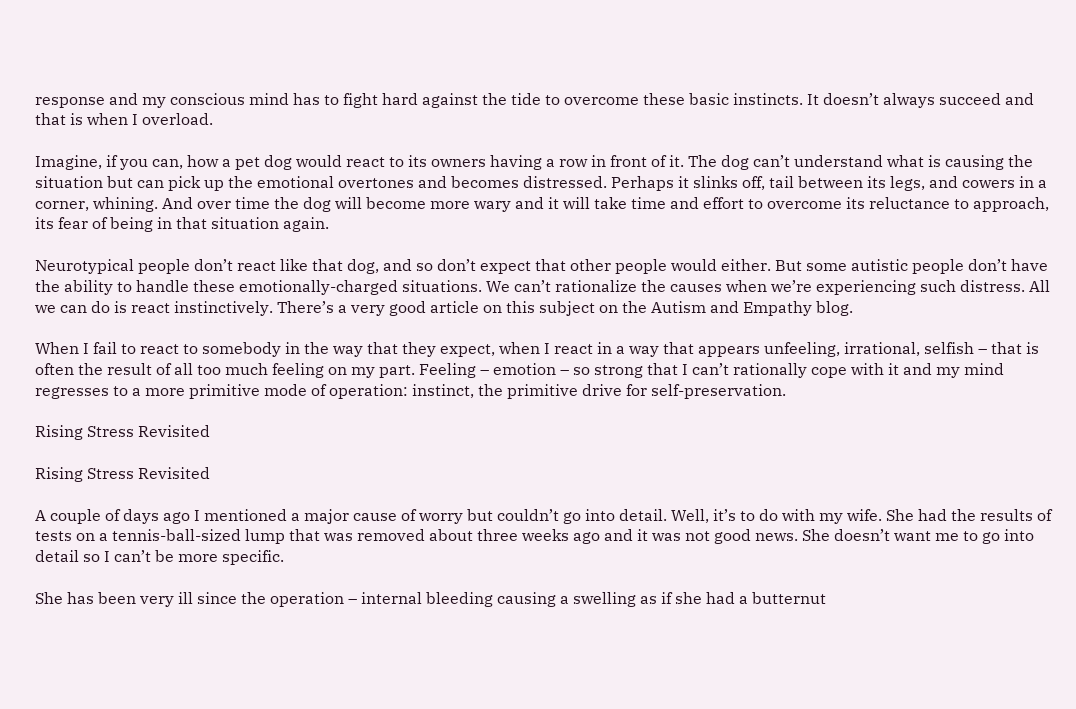response and my conscious mind has to fight hard against the tide to overcome these basic instincts. It doesn’t always succeed and that is when I overload.

Imagine, if you can, how a pet dog would react to its owners having a row in front of it. The dog can’t understand what is causing the situation but can pick up the emotional overtones and becomes distressed. Perhaps it slinks off, tail between its legs, and cowers in a corner, whining. And over time the dog will become more wary and it will take time and effort to overcome its reluctance to approach, its fear of being in that situation again.

Neurotypical people don’t react like that dog, and so don’t expect that other people would either. But some autistic people don’t have the ability to handle these emotionally-charged situations. We can’t rationalize the causes when we’re experiencing such distress. All we can do is react instinctively. There’s a very good article on this subject on the Autism and Empathy blog.

When I fail to react to somebody in the way that they expect, when I react in a way that appears unfeeling, irrational, selfish – that is often the result of all too much feeling on my part. Feeling – emotion – so strong that I can’t rationally cope with it and my mind regresses to a more primitive mode of operation: instinct, the primitive drive for self-preservation.

Rising Stress Revisited

Rising Stress Revisited

A couple of days ago I mentioned a major cause of worry but couldn’t go into detail. Well, it’s to do with my wife. She had the results of tests on a tennis-ball-sized lump that was removed about three weeks ago and it was not good news. She doesn’t want me to go into detail so I can’t be more specific.

She has been very ill since the operation – internal bleeding causing a swelling as if she had a butternut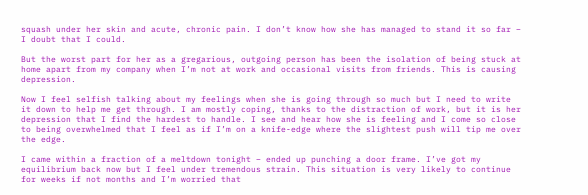squash under her skin and acute, chronic pain. I don’t know how she has managed to stand it so far – I doubt that I could.

But the worst part for her as a gregarious, outgoing person has been the isolation of being stuck at home apart from my company when I’m not at work and occasional visits from friends. This is causing depression.

Now I feel selfish talking about my feelings when she is going through so much but I need to write it down to help me get through. I am mostly coping, thanks to the distraction of work, but it is her depression that I find the hardest to handle. I see and hear how she is feeling and I come so close to being overwhelmed that I feel as if I’m on a knife-edge where the slightest push will tip me over the edge.

I came within a fraction of a meltdown tonight – ended up punching a door frame. I’ve got my equilibrium back now but I feel under tremendous strain. This situation is very likely to continue for weeks if not months and I’m worried that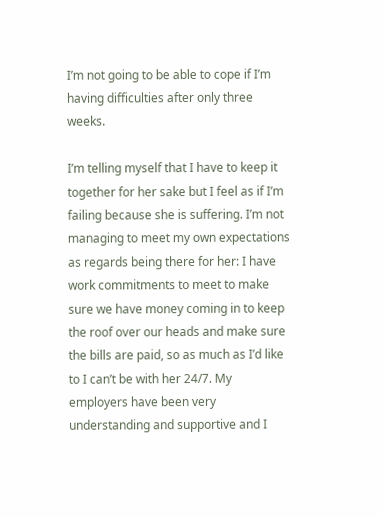I’m not going to be able to cope if I’m having difficulties after only three weeks.

I’m telling myself that I have to keep it together for her sake but I feel as if I’m failing because she is suffering. I’m not managing to meet my own expectations as regards being there for her: I have work commitments to meet to make sure we have money coming in to keep the roof over our heads and make sure the bills are paid, so as much as I’d like to I can’t be with her 24/7. My employers have been very understanding and supportive and I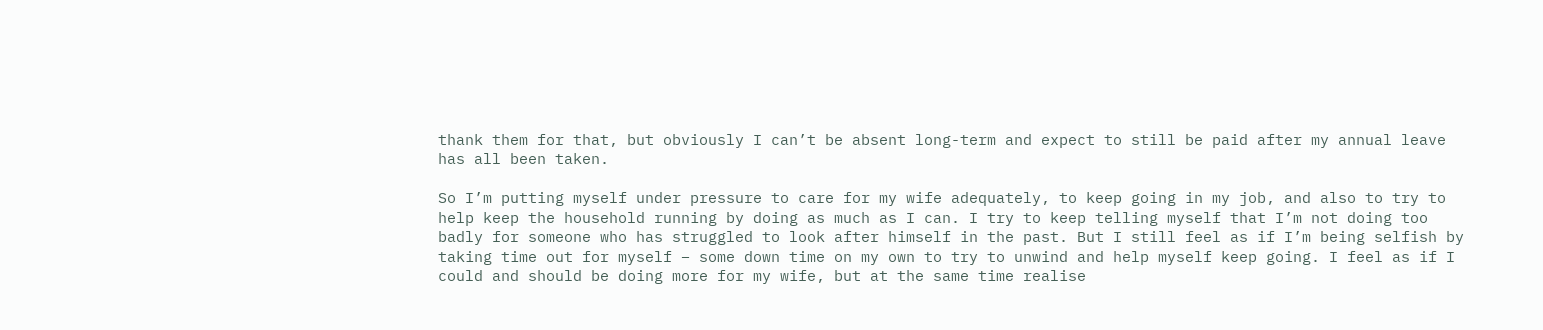thank them for that, but obviously I can’t be absent long-term and expect to still be paid after my annual leave has all been taken.

So I’m putting myself under pressure to care for my wife adequately, to keep going in my job, and also to try to help keep the household running by doing as much as I can. I try to keep telling myself that I’m not doing too badly for someone who has struggled to look after himself in the past. But I still feel as if I’m being selfish by taking time out for myself – some down time on my own to try to unwind and help myself keep going. I feel as if I could and should be doing more for my wife, but at the same time realise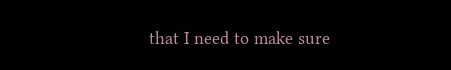that I need to make sure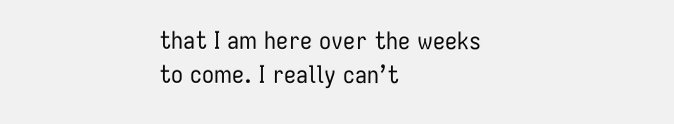that I am here over the weeks to come. I really can’t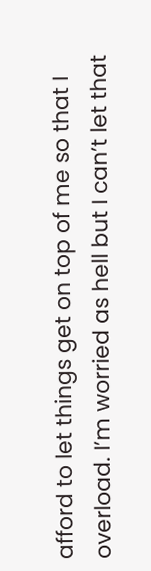afford to let things get on top of me so that I overload. I’m worried as hell but I can’t let that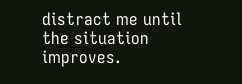distract me until the situation improves.